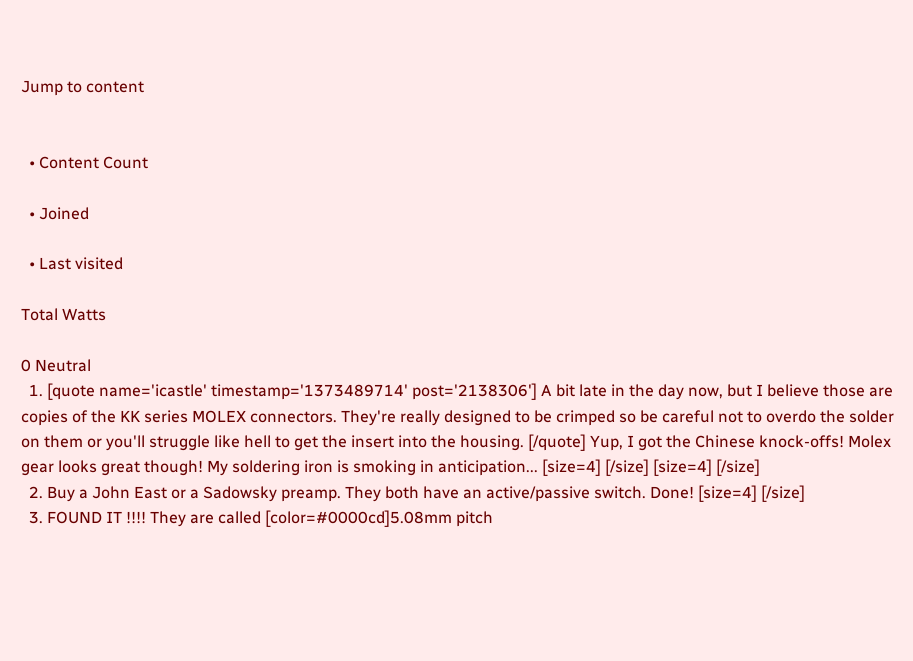Jump to content


  • Content Count

  • Joined

  • Last visited

Total Watts

0 Neutral
  1. [quote name='icastle' timestamp='1373489714' post='2138306'] A bit late in the day now, but I believe those are copies of the KK series MOLEX connectors. They're really designed to be crimped so be careful not to overdo the solder on them or you'll struggle like hell to get the insert into the housing. [/quote] Yup, I got the Chinese knock-offs! Molex gear looks great though! My soldering iron is smoking in anticipation... [size=4] [/size] [size=4] [/size]
  2. Buy a John East or a Sadowsky preamp. They both have an active/passive switch. Done! [size=4] [/size]
  3. FOUND IT !!!! They are called [color=#0000cd]5.08mm pitch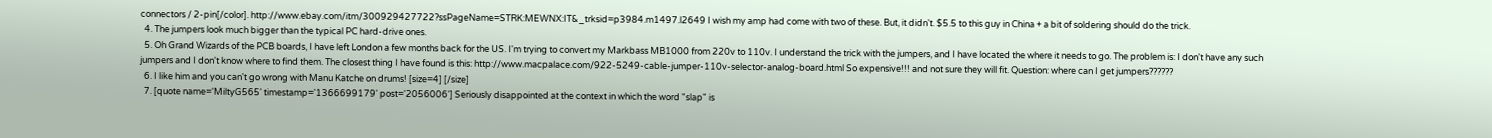connectors / 2-pin[/color]. http://www.ebay.com/itm/300929427722?ssPageName=STRK:MEWNX:IT&_trksid=p3984.m1497.l2649 I wish my amp had come with two of these. But, it didn't. $5.5 to this guy in China + a bit of soldering should do the trick.
  4. The jumpers look much bigger than the typical PC hard-drive ones.
  5. Oh Grand Wizards of the PCB boards, I have left London a few months back for the US. I'm trying to convert my Markbass MB1000 from 220v to 110v. I understand the trick with the jumpers, and I have located the where it needs to go. The problem is: I don't have any such jumpers and I don't know where to find them. The closest thing I have found is this: http://www.macpalace.com/922-5249-cable-jumper-110v-selector-analog-board.html So expensive!!! and not sure they will fit. Question: where can I get jumpers??????
  6. I like him and you can't go wrong with Manu Katche on drums! [size=4] [/size]
  7. [quote name='MiltyG565' timestamp='1366699179' post='2056006'] Seriously disappointed at the context in which the word "slap" is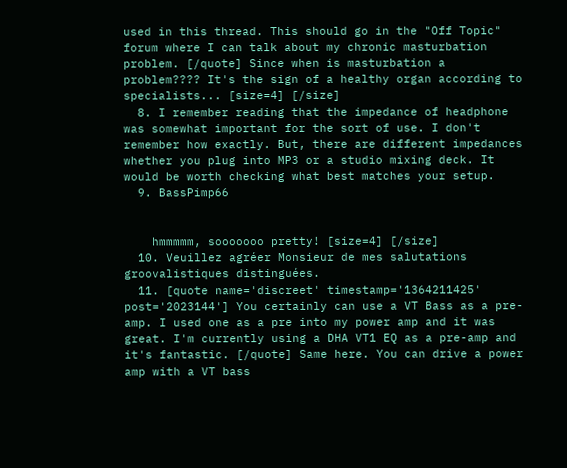used in this thread. This should go in the "Off Topic" forum where I can talk about my chronic masturbation problem. [/quote] Since when is masturbation a problem???? It's the sign of a healthy organ according to specialists... [size=4] [/size]
  8. I remember reading that the impedance of headphone was somewhat important for the sort of use. I don't remember how exactly. But, there are different impedances whether you plug into MP3 or a studio mixing deck. It would be worth checking what best matches your setup.
  9. BassPimp66


    hmmmmm, sooooooo pretty! [size=4] [/size]
  10. Veuillez agréer Monsieur de mes salutations groovalistiques distinguées.
  11. [quote name='discreet' timestamp='1364211425' post='2023144'] You certainly can use a VT Bass as a pre-amp. I used one as a pre into my power amp and it was great. I'm currently using a DHA VT1 EQ as a pre-amp and it's fantastic. [/quote] Same here. You can drive a power amp with a VT bass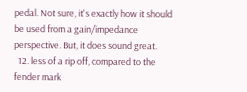pedal. Not sure, it's exactly how it should be used from a gain/impedance perspective. But, it does sound great.
  12. less of a rip off, compared to the fender mark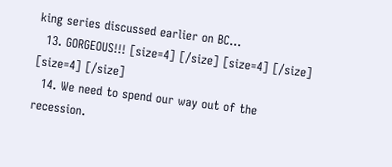king series discussed earlier on BC...
  13. GORGEOUS!!! [size=4] [/size] [size=4] [/size] [size=4] [/size]
  14. We need to spend our way out of the recession.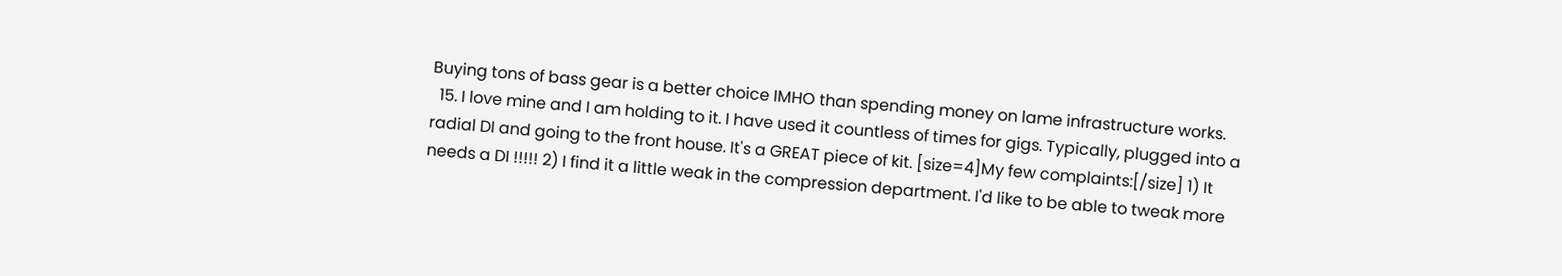Buying tons of bass gear is a better choice IMHO than spending money on lame infrastructure works.
  15. I love mine and I am holding to it. I have used it countless of times for gigs. Typically, plugged into a radial DI and going to the front house. It's a GREAT piece of kit. [size=4]My few complaints:[/size] 1) It needs a DI !!!!! 2) I find it a little weak in the compression department. I'd like to be able to tweak more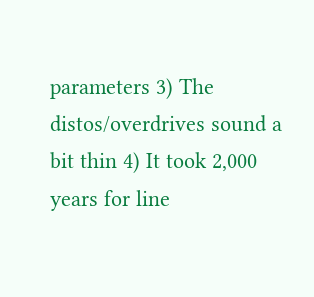parameters 3) The distos/overdrives sound a bit thin 4) It took 2,000 years for line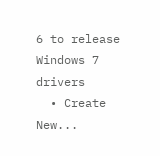6 to release Windows 7 drivers
  • Create New...